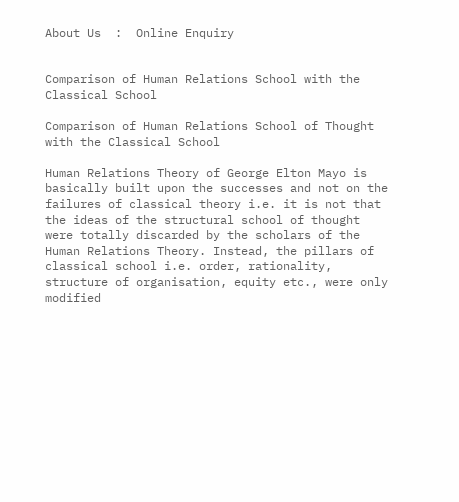About Us  :  Online Enquiry


Comparison of Human Relations School with the Classical School

Comparison of Human Relations School of Thought with the Classical School

Human Relations Theory of George Elton Mayo is basically built upon the successes and not on the failures of classical theory i.e. it is not that the ideas of the structural school of thought were totally discarded by the scholars of the Human Relations Theory. Instead, the pillars of classical school i.e. order, rationality, structure of organisation, equity etc., were only modified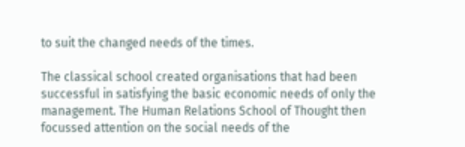to suit the changed needs of the times.

The classical school created organisations that had been successful in satisfying the basic economic needs of only the management. The Human Relations School of Thought then focussed attention on the social needs of the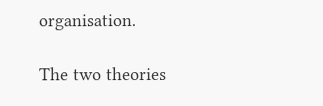organisation.

The two theories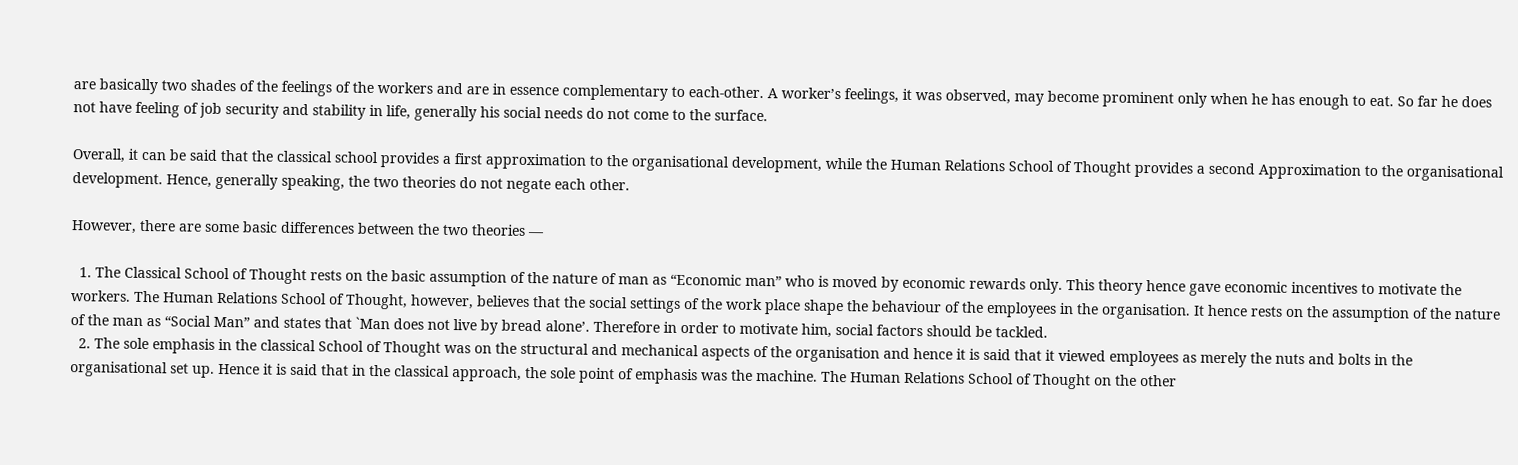are basically two shades of the feelings of the workers and are in essence complementary to each-other. A worker’s feelings, it was observed, may become prominent only when he has enough to eat. So far he does not have feeling of job security and stability in life, generally his social needs do not come to the surface.

Overall, it can be said that the classical school provides a first approximation to the organisational development, while the Human Relations School of Thought provides a second Approximation to the organisational development. Hence, generally speaking, the two theories do not negate each other.

However, there are some basic differences between the two theories —

  1. The Classical School of Thought rests on the basic assumption of the nature of man as “Economic man” who is moved by economic rewards only. This theory hence gave economic incentives to motivate the workers. The Human Relations School of Thought, however, believes that the social settings of the work place shape the behaviour of the employees in the organisation. It hence rests on the assumption of the nature of the man as “Social Man” and states that `Man does not live by bread alone’. Therefore in order to motivate him, social factors should be tackled.
  2. The sole emphasis in the classical School of Thought was on the structural and mechanical aspects of the organisation and hence it is said that it viewed employees as merely the nuts and bolts in the organisational set up. Hence it is said that in the classical approach, the sole point of emphasis was the machine. The Human Relations School of Thought on the other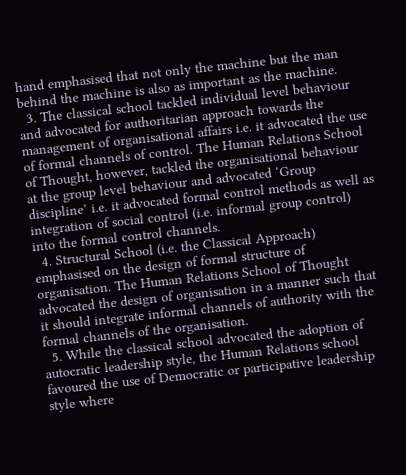hand emphasised that not only the machine but the man behind the machine is also as important as the machine.
  3. The classical school tackled individual level behaviour and advocated for authoritarian approach towards the management of organisational affairs i.e. it advocated the use of formal channels of control. The Human Relations School of Thought, however, tackled the organisational behaviour at the group level behaviour and advocated ‘Group discipline’ i.e. it advocated formal control methods as well as integration of social control (i.e. informal group control) into the formal control channels.
  4. Structural School (i.e. the Classical Approach) emphasised on the design of formal structure of organisation. The Human Relations School of Thought advocated the design of organisation in a manner such that it should integrate informal channels of authority with the formal channels of the organisation.
  5. While the classical school advocated the adoption of autocratic leadership style, the Human Relations school favoured the use of Democratic or participative leadership style where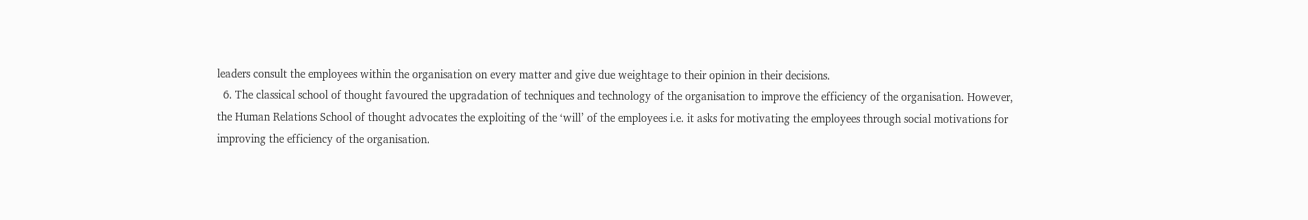leaders consult the employees within the organisation on every matter and give due weightage to their opinion in their decisions.
  6. The classical school of thought favoured the upgradation of techniques and technology of the organisation to improve the efficiency of the organisation. However, the Human Relations School of thought advocates the exploiting of the ‘will’ of the employees i.e. it asks for motivating the employees through social motivations for improving the efficiency of the organisation.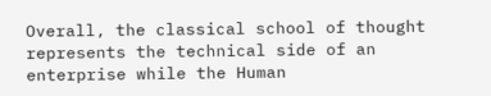Overall, the classical school of thought represents the technical side of an enterprise while the Human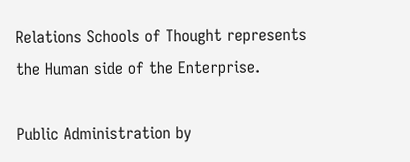Relations Schools of Thought represents the Human side of the Enterprise.

Public Administration by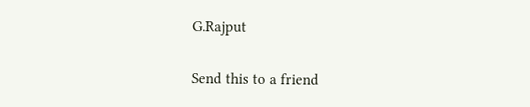G.Rajput

Send this to a friend